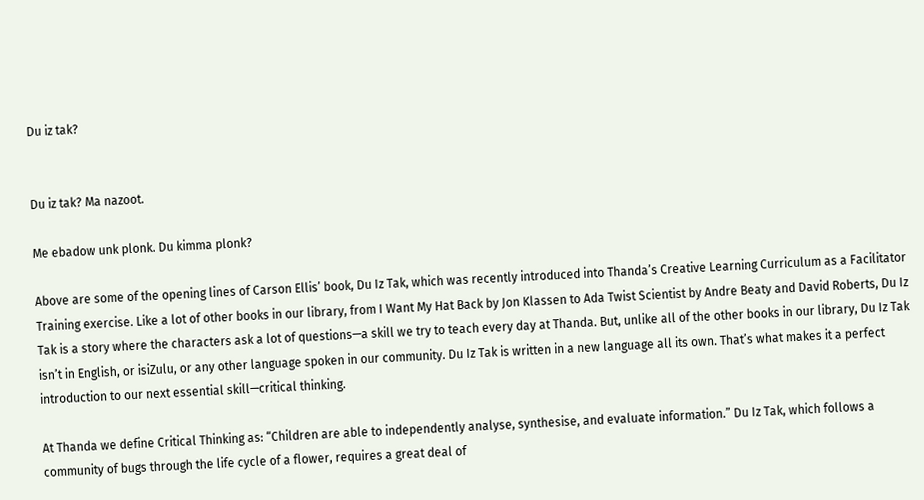Du iz tak?


Du iz tak? Ma nazoot.

Me ebadow unk plonk. Du kimma plonk?

Above are some of the opening lines of Carson Ellis’ book, Du Iz Tak, which was recently introduced into Thanda’s Creative Learning Curriculum as a Facilitator Training exercise. Like a lot of other books in our library, from I Want My Hat Back by Jon Klassen to Ada Twist Scientist by Andre Beaty and David Roberts, Du Iz Tak is a story where the characters ask a lot of questions—a skill we try to teach every day at Thanda. But, unlike all of the other books in our library, Du Iz Tak isn’t in English, or isiZulu, or any other language spoken in our community. Du Iz Tak is written in a new language all its own. That’s what makes it a perfect introduction to our next essential skill—critical thinking.

At Thanda we define Critical Thinking as: “Children are able to independently analyse, synthesise, and evaluate information.” Du Iz Tak, which follows a community of bugs through the life cycle of a flower, requires a great deal of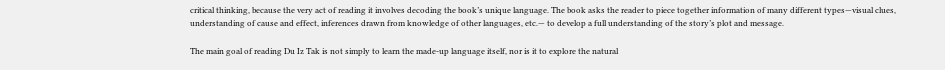critical thinking, because the very act of reading it involves decoding the book’s unique language. The book asks the reader to piece together information of many different types—visual clues, understanding of cause and effect, inferences drawn from knowledge of other languages, etc.— to develop a full understanding of the story’s plot and message.

The main goal of reading Du Iz Tak is not simply to learn the made-up language itself, nor is it to explore the natural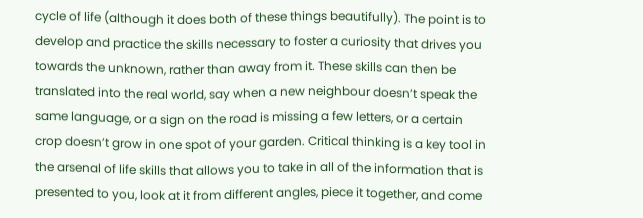cycle of life (although it does both of these things beautifully). The point is to develop and practice the skills necessary to foster a curiosity that drives you towards the unknown, rather than away from it. These skills can then be translated into the real world, say when a new neighbour doesn’t speak the same language, or a sign on the road is missing a few letters, or a certain crop doesn’t grow in one spot of your garden. Critical thinking is a key tool in the arsenal of life skills that allows you to take in all of the information that is presented to you, look at it from different angles, piece it together, and come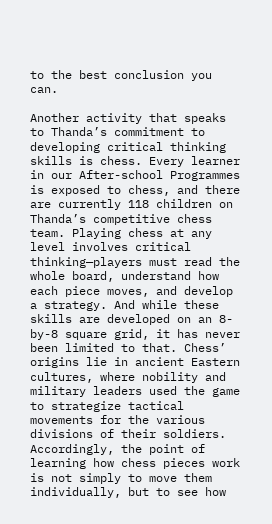to the best conclusion you can.

Another activity that speaks to Thanda’s commitment to developing critical thinking skills is chess. Every learner in our After-school Programmes is exposed to chess, and there are currently 118 children on Thanda’s competitive chess team. Playing chess at any level involves critical thinking—players must read the whole board, understand how each piece moves, and develop a strategy. And while these skills are developed on an 8-by-8 square grid, it has never been limited to that. Chess’ origins lie in ancient Eastern cultures, where nobility and military leaders used the game to strategize tactical movements for the various divisions of their soldiers. Accordingly, the point of learning how chess pieces work is not simply to move them individually, but to see how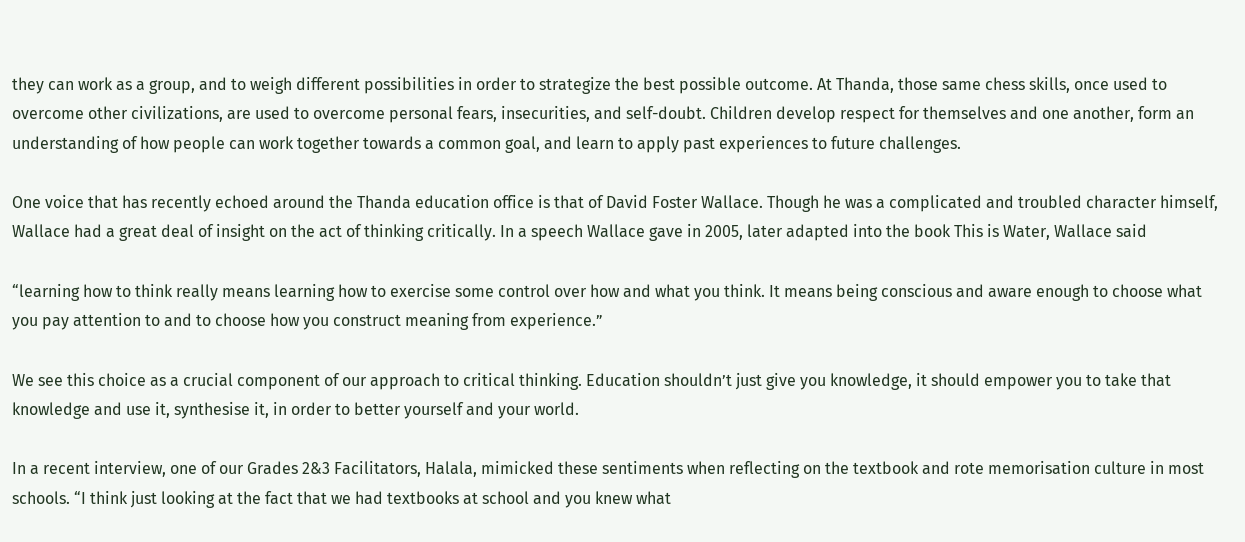they can work as a group, and to weigh different possibilities in order to strategize the best possible outcome. At Thanda, those same chess skills, once used to overcome other civilizations, are used to overcome personal fears, insecurities, and self-doubt. Children develop respect for themselves and one another, form an understanding of how people can work together towards a common goal, and learn to apply past experiences to future challenges.

One voice that has recently echoed around the Thanda education office is that of David Foster Wallace. Though he was a complicated and troubled character himself, Wallace had a great deal of insight on the act of thinking critically. In a speech Wallace gave in 2005, later adapted into the book This is Water, Wallace said

“learning how to think really means learning how to exercise some control over how and what you think. It means being conscious and aware enough to choose what you pay attention to and to choose how you construct meaning from experience.”

We see this choice as a crucial component of our approach to critical thinking. Education shouldn’t just give you knowledge, it should empower you to take that knowledge and use it, synthesise it, in order to better yourself and your world.

In a recent interview, one of our Grades 2&3 Facilitators, Halala, mimicked these sentiments when reflecting on the textbook and rote memorisation culture in most schools. “I think just looking at the fact that we had textbooks at school and you knew what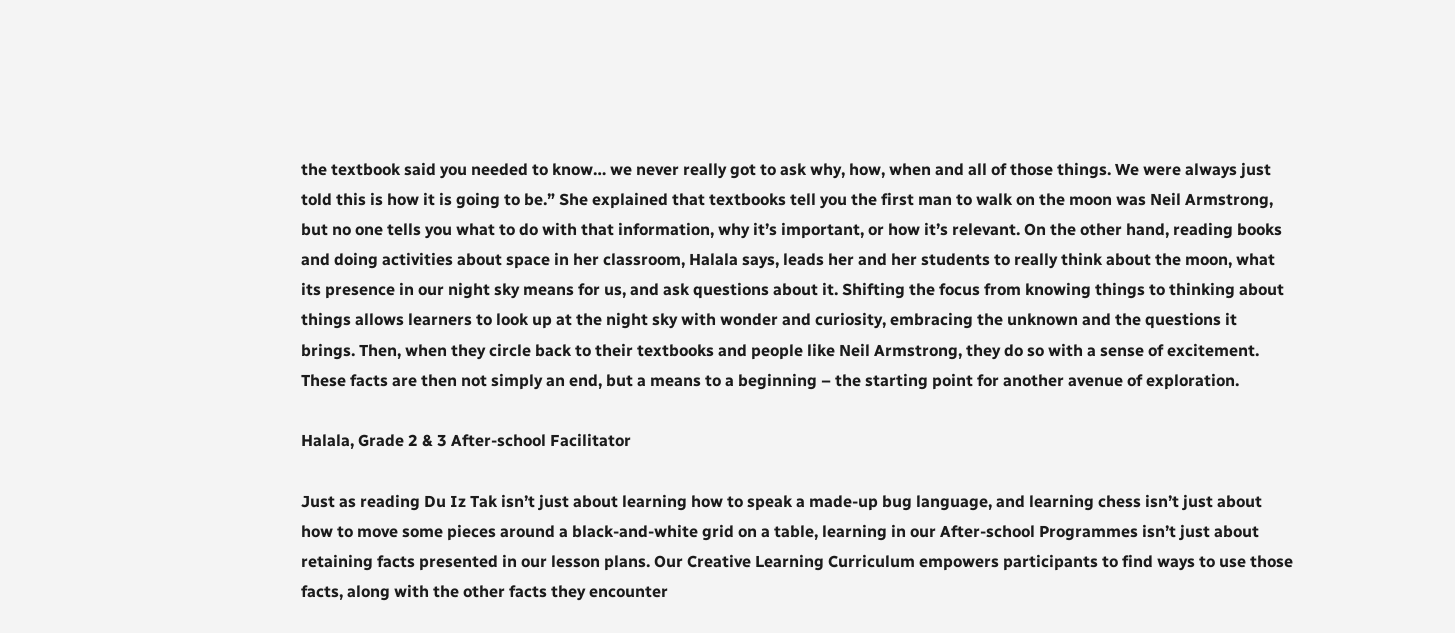the textbook said you needed to know… we never really got to ask why, how, when and all of those things. We were always just told this is how it is going to be.” She explained that textbooks tell you the first man to walk on the moon was Neil Armstrong, but no one tells you what to do with that information, why it’s important, or how it’s relevant. On the other hand, reading books and doing activities about space in her classroom, Halala says, leads her and her students to really think about the moon, what its presence in our night sky means for us, and ask questions about it. Shifting the focus from knowing things to thinking about things allows learners to look up at the night sky with wonder and curiosity, embracing the unknown and the questions it brings. Then, when they circle back to their textbooks and people like Neil Armstrong, they do so with a sense of excitement. These facts are then not simply an end, but a means to a beginning – the starting point for another avenue of exploration.

Halala, Grade 2 & 3 After-school Facilitator

Just as reading Du Iz Tak isn’t just about learning how to speak a made-up bug language, and learning chess isn’t just about how to move some pieces around a black-and-white grid on a table, learning in our After-school Programmes isn’t just about retaining facts presented in our lesson plans. Our Creative Learning Curriculum empowers participants to find ways to use those facts, along with the other facts they encounter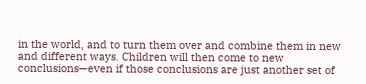in the world, and to turn them over and combine them in new and different ways. Children will then come to new conclusions—even if those conclusions are just another set of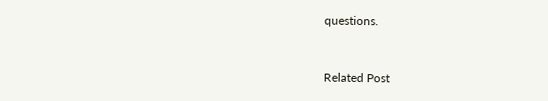questions.


Related Post